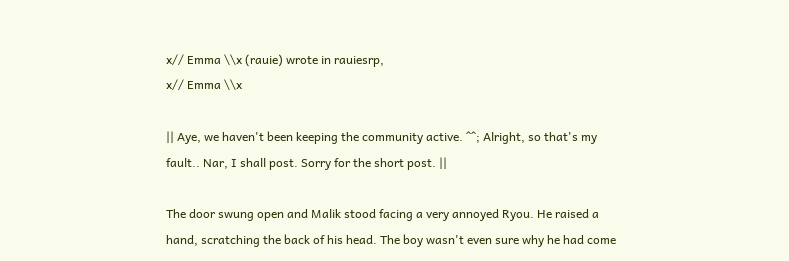x// Emma \\x (rauie) wrote in rauiesrp,
x// Emma \\x

|| Aye, we haven't been keeping the community active. ^^; Alright, so that's my fault.. Nar, I shall post. Sorry for the short post. ||

The door swung open and Malik stood facing a very annoyed Ryou. He raised a hand, scratching the back of his head. The boy wasn't even sure why he had come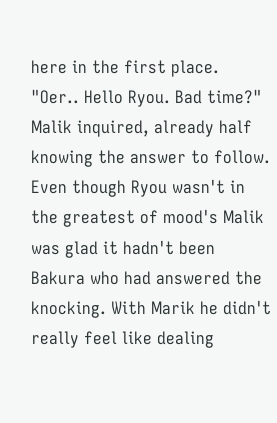here in the first place.
"Oer.. Hello Ryou. Bad time?" Malik inquired, already half knowing the answer to follow.
Even though Ryou wasn't in the greatest of mood's Malik was glad it hadn't been Bakura who had answered the knocking. With Marik he didn't really feel like dealing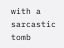with a sarcastic tomb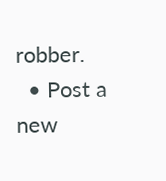robber.
  • Post a new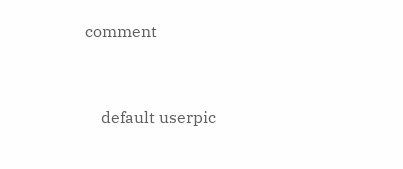comment


    default userpic